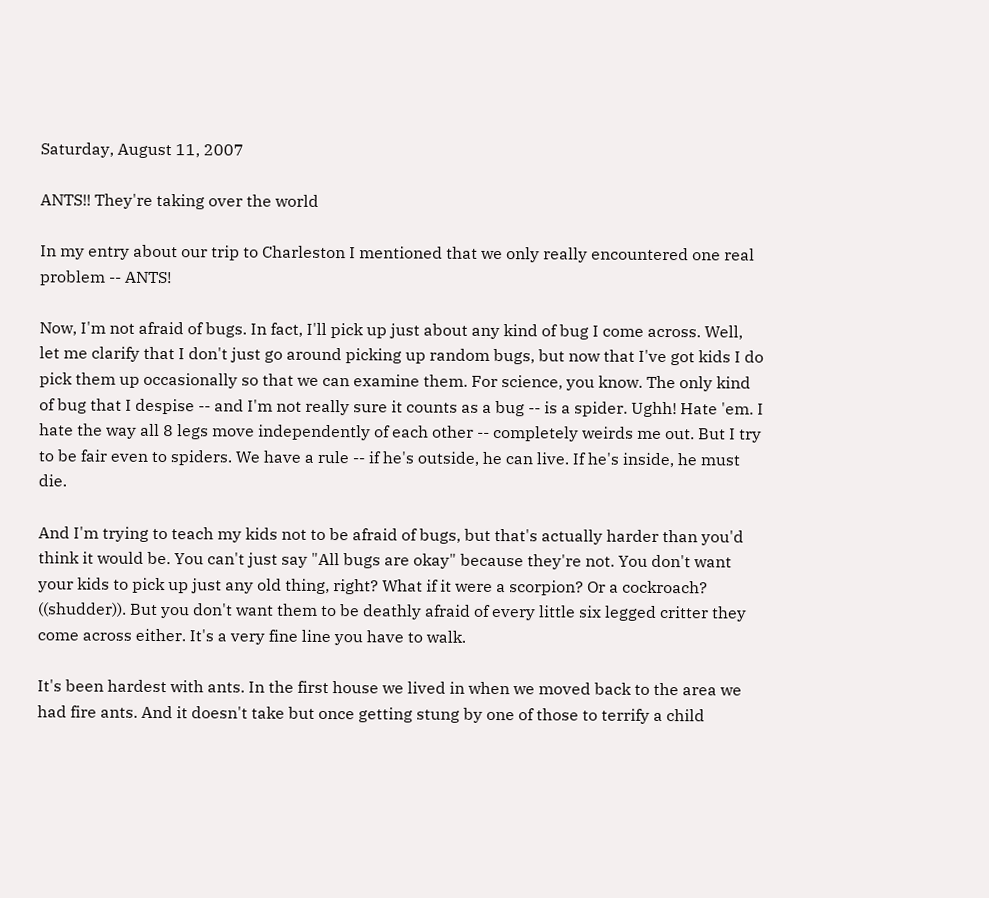Saturday, August 11, 2007

ANTS!! They're taking over the world

In my entry about our trip to Charleston I mentioned that we only really encountered one real problem -- ANTS!

Now, I'm not afraid of bugs. In fact, I'll pick up just about any kind of bug I come across. Well, let me clarify that I don't just go around picking up random bugs, but now that I've got kids I do pick them up occasionally so that we can examine them. For science, you know. The only kind of bug that I despise -- and I'm not really sure it counts as a bug -- is a spider. Ughh! Hate 'em. I hate the way all 8 legs move independently of each other -- completely weirds me out. But I try to be fair even to spiders. We have a rule -- if he's outside, he can live. If he's inside, he must die.

And I'm trying to teach my kids not to be afraid of bugs, but that's actually harder than you'd think it would be. You can't just say "All bugs are okay" because they're not. You don't want your kids to pick up just any old thing, right? What if it were a scorpion? Or a cockroach? ((shudder)). But you don't want them to be deathly afraid of every little six legged critter they come across either. It's a very fine line you have to walk.

It's been hardest with ants. In the first house we lived in when we moved back to the area we had fire ants. And it doesn't take but once getting stung by one of those to terrify a child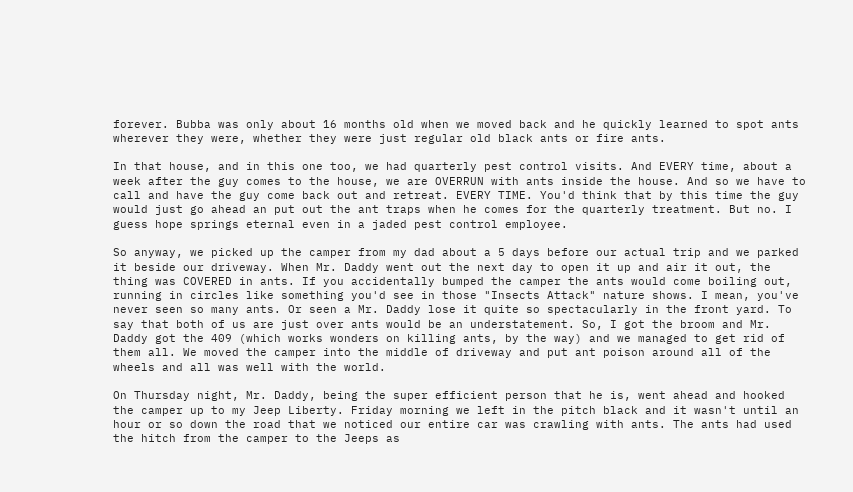forever. Bubba was only about 16 months old when we moved back and he quickly learned to spot ants wherever they were, whether they were just regular old black ants or fire ants.

In that house, and in this one too, we had quarterly pest control visits. And EVERY time, about a week after the guy comes to the house, we are OVERRUN with ants inside the house. And so we have to call and have the guy come back out and retreat. EVERY TIME. You'd think that by this time the guy would just go ahead an put out the ant traps when he comes for the quarterly treatment. But no. I guess hope springs eternal even in a jaded pest control employee.

So anyway, we picked up the camper from my dad about a 5 days before our actual trip and we parked it beside our driveway. When Mr. Daddy went out the next day to open it up and air it out, the thing was COVERED in ants. If you accidentally bumped the camper the ants would come boiling out, running in circles like something you'd see in those "Insects Attack" nature shows. I mean, you've never seen so many ants. Or seen a Mr. Daddy lose it quite so spectacularly in the front yard. To say that both of us are just over ants would be an understatement. So, I got the broom and Mr. Daddy got the 409 (which works wonders on killing ants, by the way) and we managed to get rid of them all. We moved the camper into the middle of driveway and put ant poison around all of the wheels and all was well with the world.

On Thursday night, Mr. Daddy, being the super efficient person that he is, went ahead and hooked the camper up to my Jeep Liberty. Friday morning we left in the pitch black and it wasn't until an hour or so down the road that we noticed our entire car was crawling with ants. The ants had used the hitch from the camper to the Jeeps as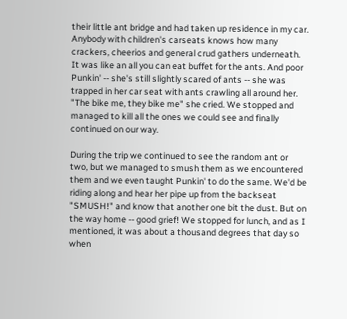their little ant bridge and had taken up residence in my car. Anybody with children's carseats knows how many crackers, cheerios and general crud gathers underneath. It was like an all you can eat buffet for the ants. And poor Punkin' -- she's still slightly scared of ants -- she was trapped in her car seat with ants crawling all around her. "The bike me, they bike me" she cried. We stopped and managed to kill all the ones we could see and finally continued on our way.

During the trip we continued to see the random ant or two, but we managed to smush them as we encountered them and we even taught Punkin' to do the same. We'd be riding along and hear her pipe up from the backseat "SMUSH!" and know that another one bit the dust. But on the way home -- good grief! We stopped for lunch, and as I mentioned, it was about a thousand degrees that day so when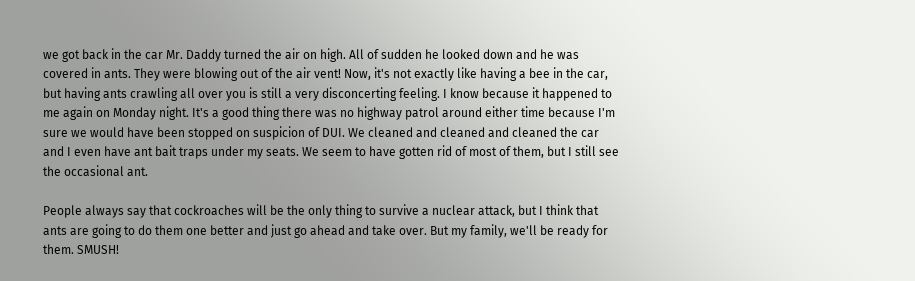we got back in the car Mr. Daddy turned the air on high. All of sudden he looked down and he was covered in ants. They were blowing out of the air vent! Now, it's not exactly like having a bee in the car, but having ants crawling all over you is still a very disconcerting feeling. I know because it happened to me again on Monday night. It's a good thing there was no highway patrol around either time because I'm sure we would have been stopped on suspicion of DUI. We cleaned and cleaned and cleaned the car and I even have ant bait traps under my seats. We seem to have gotten rid of most of them, but I still see the occasional ant.

People always say that cockroaches will be the only thing to survive a nuclear attack, but I think that ants are going to do them one better and just go ahead and take over. But my family, we'll be ready for them. SMUSH!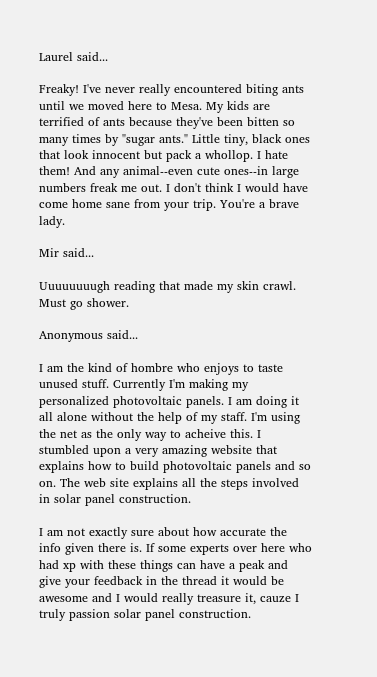Laurel said...

Freaky! I've never really encountered biting ants until we moved here to Mesa. My kids are terrified of ants because they've been bitten so many times by "sugar ants." Little tiny, black ones that look innocent but pack a whollop. I hate them! And any animal--even cute ones--in large numbers freak me out. I don't think I would have come home sane from your trip. You're a brave lady.

Mir said...

Uuuuuuuugh reading that made my skin crawl. Must go shower.

Anonymous said...

I am the kind of hombre who enjoys to taste unused stuff. Currently I'm making my personalized photovoltaic panels. I am doing it all alone without the help of my staff. I'm using the net as the only way to acheive this. I stumbled upon a very amazing website that explains how to build photovoltaic panels and so on. The web site explains all the steps involved in solar panel construction.

I am not exactly sure about how accurate the info given there is. If some experts over here who had xp with these things can have a peak and give your feedback in the thread it would be awesome and I would really treasure it, cauze I truly passion solar panel construction.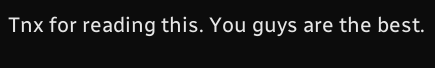Tnx for reading this. You guys are the best.